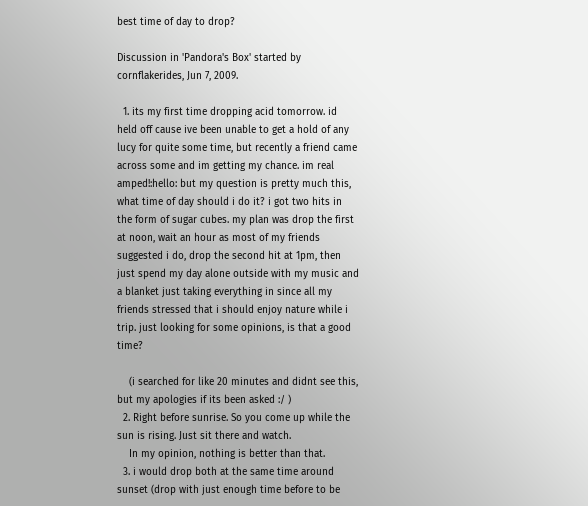best time of day to drop?

Discussion in 'Pandora's Box' started by cornflakerides, Jun 7, 2009.

  1. its my first time dropping acid tomorrow. id held off cause ive been unable to get a hold of any lucy for quite some time, but recently a friend came across some and im getting my chance. im real amped!:hello: but my question is pretty much this, what time of day should i do it? i got two hits in the form of sugar cubes. my plan was drop the first at noon, wait an hour as most of my friends suggested i do, drop the second hit at 1pm, then just spend my day alone outside with my music and a blanket just taking everything in since all my friends stressed that i should enjoy nature while i trip. just looking for some opinions, is that a good time?

    (i searched for like 20 minutes and didnt see this, but my apologies if its been asked :/ )
  2. Right before sunrise. So you come up while the sun is rising. Just sit there and watch.
    In my opinion, nothing is better than that.
  3. i would drop both at the same time around sunset (drop with just enough time before to be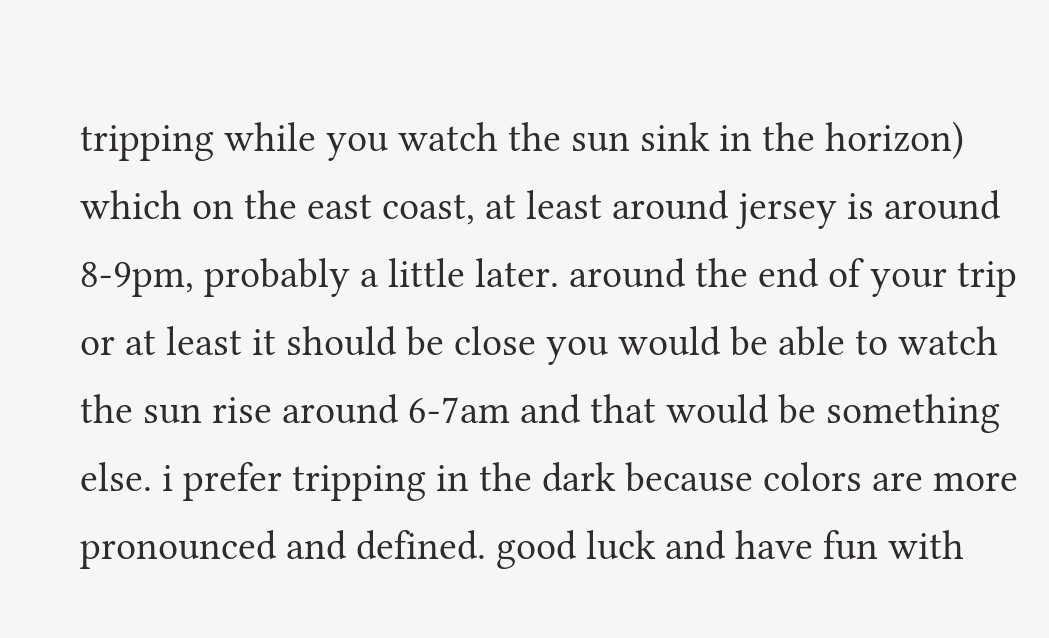tripping while you watch the sun sink in the horizon) which on the east coast, at least around jersey is around 8-9pm, probably a little later. around the end of your trip or at least it should be close you would be able to watch the sun rise around 6-7am and that would be something else. i prefer tripping in the dark because colors are more pronounced and defined. good luck and have fun with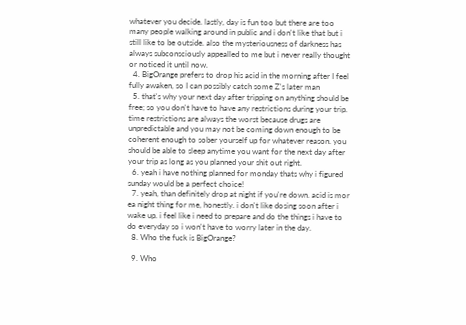whatever you decide. lastly, day is fun too but there are too many people walking around in public and i don't like that but i still like to be outside. also the mysteriousness of darkness has always subconsciously appealled to me but i never really thought or noticed it until now.
  4. BigOrange prefers to drop his acid in the morning after I feel fully awaken, so I can possibly catch some Z's later man
  5. that's why your next day after tripping on anything should be free; so you don't have to have any restrictions during your trip. time restrictions are always the worst because drugs are unpredictable and you may not be coming down enough to be coherent enough to sober yourself up for whatever reason. you should be able to sleep anytime you want for the next day after your trip as long as you planned your shit out right.
  6. yeah i have nothing planned for monday thats why i figured sunday would be a perfect choice!
  7. yeah, than definitely drop at night if you're down. acid is mor ea night thing for me, honestly. i don't like dosing soon after i wake up. i feel like i need to prepare and do the things i have to do everyday so i won't have to worry later in the day.
  8. Who the fuck is BigOrange?

  9. Who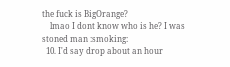the fuck is BigOrange?
    lmao I dont know who is he? I was stoned man :smoking:
  10. I'd say drop about an hour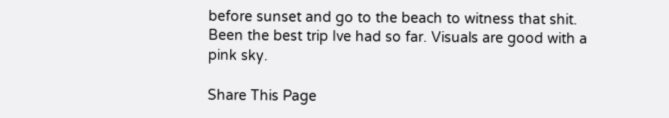before sunset and go to the beach to witness that shit. Been the best trip Ive had so far. Visuals are good with a pink sky.

Share This Page